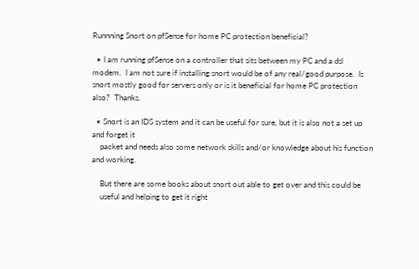Runnning Snort on pfSense for home PC protection beneficial?

  • I am running pfSense on a controller that sits between my PC and a dsl modem.  I am not sure if installing snort would be of any real/good purpose.  Is snort mostly good for servers only or is it beneficial for home PC protection also?  Thanks.

  • Snort is an IDS system and it can be useful for sure, but it is also not a set up and forget it
    packet and needs also some network skills and/or knowledge about his function and working.

    But there are some books about snort out able to get over and this could be
    useful and helping to get it right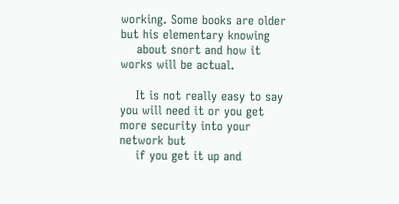working. Some books are older but his elementary knowing
    about snort and how it works will be actual.

    It is not really easy to say you will need it or you get more security into your network but
    if you get it up and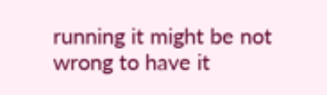running it might be not wrong to have it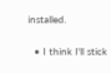installed.

  • I think I'll stick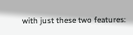with just these two features: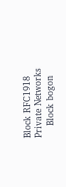Block RFC1918 Private Networks
    Block bogon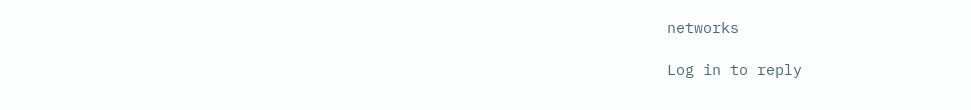networks

Log in to reply